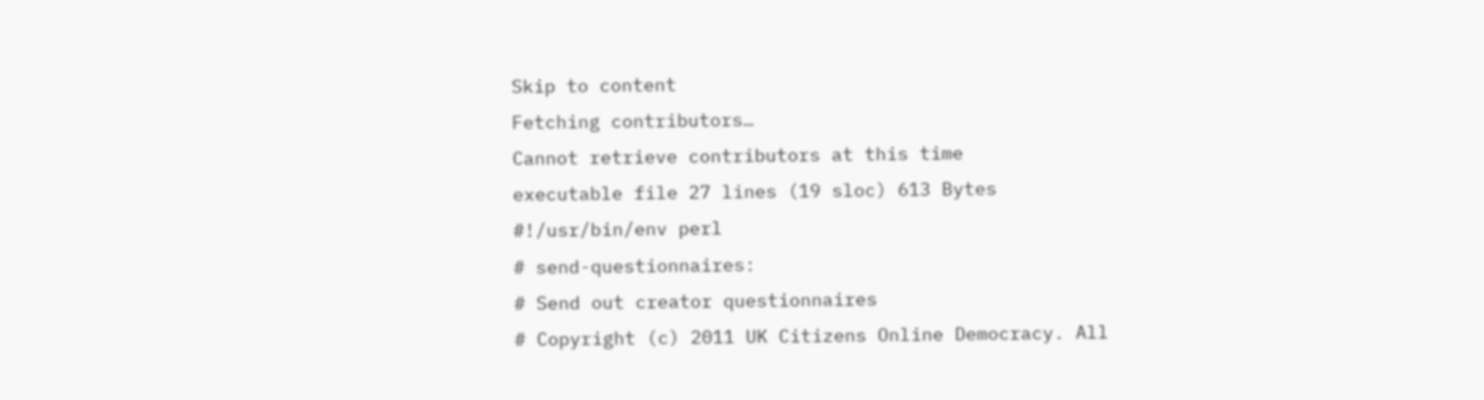Skip to content
Fetching contributors…
Cannot retrieve contributors at this time
executable file 27 lines (19 sloc) 613 Bytes
#!/usr/bin/env perl
# send-questionnaires:
# Send out creator questionnaires
# Copyright (c) 2011 UK Citizens Online Democracy. All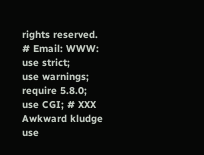rights reserved.
# Email: WWW:
use strict;
use warnings;
require 5.8.0;
use CGI; # XXX Awkward kludge
use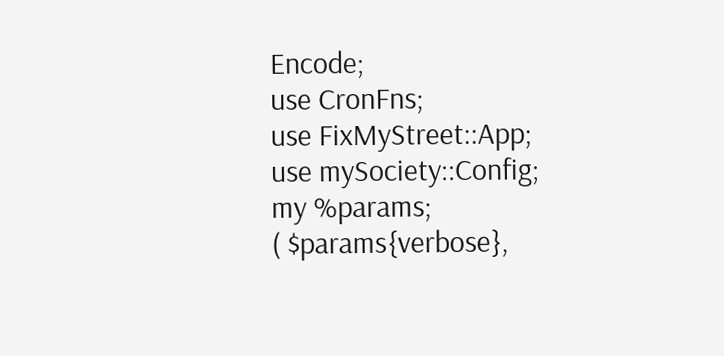Encode;
use CronFns;
use FixMyStreet::App;
use mySociety::Config;
my %params;
( $params{verbose},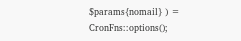$params{nomail} ) = CronFns::options();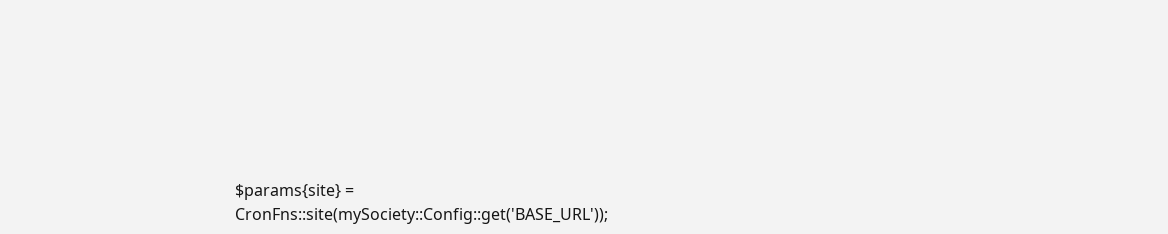$params{site} = CronFns::site(mySociety::Config::get('BASE_URL'));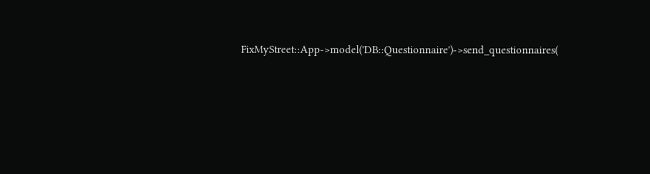FixMyStreet::App->model('DB::Questionnaire')->send_questionnaires(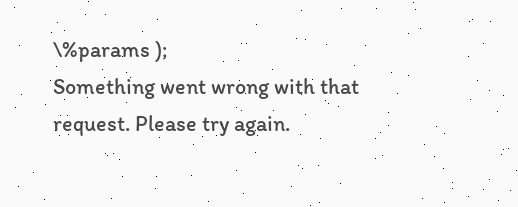\%params );
Something went wrong with that request. Please try again.